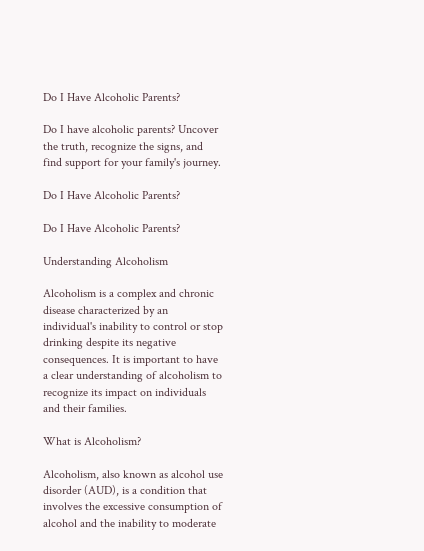Do I Have Alcoholic Parents?

Do I have alcoholic parents? Uncover the truth, recognize the signs, and find support for your family's journey.

Do I Have Alcoholic Parents?

Do I Have Alcoholic Parents?

Understanding Alcoholism

Alcoholism is a complex and chronic disease characterized by an individual's inability to control or stop drinking despite its negative consequences. It is important to have a clear understanding of alcoholism to recognize its impact on individuals and their families.

What is Alcoholism?

Alcoholism, also known as alcohol use disorder (AUD), is a condition that involves the excessive consumption of alcohol and the inability to moderate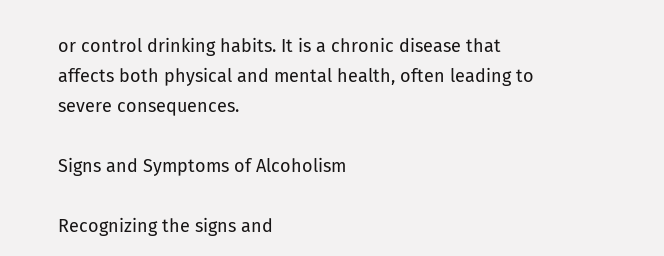or control drinking habits. It is a chronic disease that affects both physical and mental health, often leading to severe consequences.

Signs and Symptoms of Alcoholism

Recognizing the signs and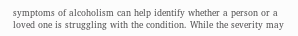symptoms of alcoholism can help identify whether a person or a loved one is struggling with the condition. While the severity may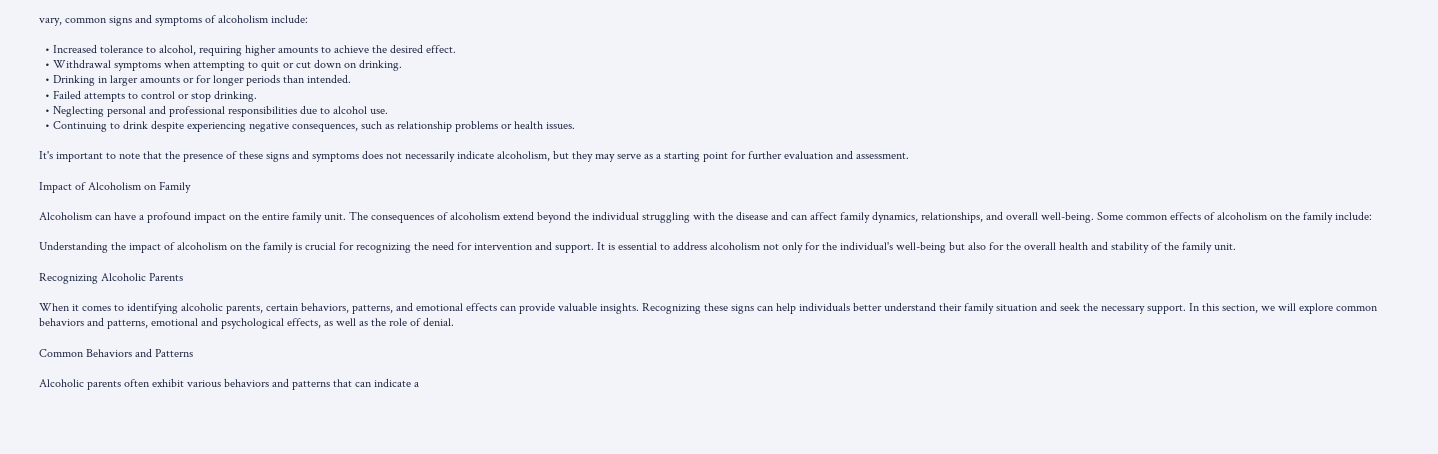vary, common signs and symptoms of alcoholism include:

  • Increased tolerance to alcohol, requiring higher amounts to achieve the desired effect.
  • Withdrawal symptoms when attempting to quit or cut down on drinking.
  • Drinking in larger amounts or for longer periods than intended.
  • Failed attempts to control or stop drinking.
  • Neglecting personal and professional responsibilities due to alcohol use.
  • Continuing to drink despite experiencing negative consequences, such as relationship problems or health issues.

It's important to note that the presence of these signs and symptoms does not necessarily indicate alcoholism, but they may serve as a starting point for further evaluation and assessment.

Impact of Alcoholism on Family

Alcoholism can have a profound impact on the entire family unit. The consequences of alcoholism extend beyond the individual struggling with the disease and can affect family dynamics, relationships, and overall well-being. Some common effects of alcoholism on the family include:

Understanding the impact of alcoholism on the family is crucial for recognizing the need for intervention and support. It is essential to address alcoholism not only for the individual's well-being but also for the overall health and stability of the family unit.

Recognizing Alcoholic Parents

When it comes to identifying alcoholic parents, certain behaviors, patterns, and emotional effects can provide valuable insights. Recognizing these signs can help individuals better understand their family situation and seek the necessary support. In this section, we will explore common behaviors and patterns, emotional and psychological effects, as well as the role of denial.

Common Behaviors and Patterns

Alcoholic parents often exhibit various behaviors and patterns that can indicate a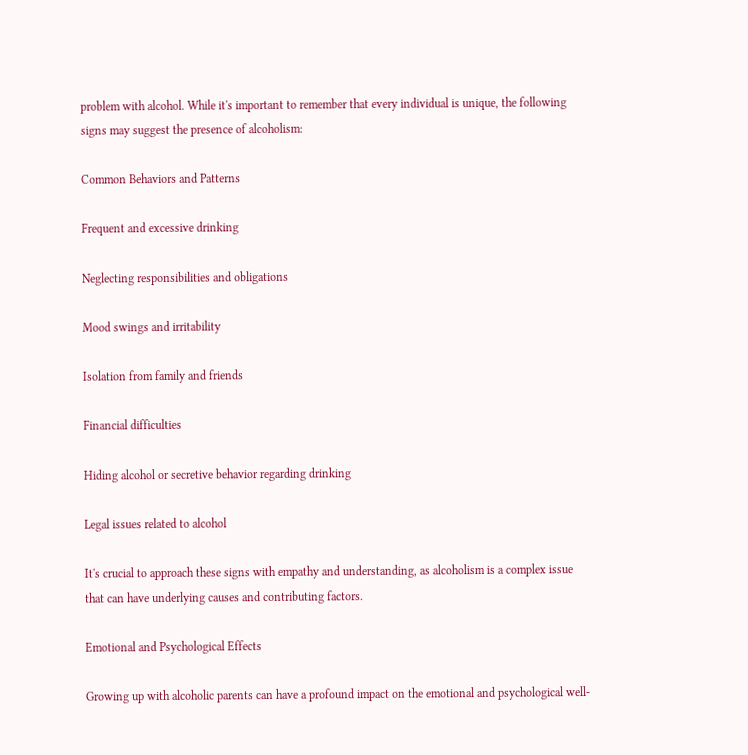problem with alcohol. While it's important to remember that every individual is unique, the following signs may suggest the presence of alcoholism:

Common Behaviors and Patterns

Frequent and excessive drinking

Neglecting responsibilities and obligations

Mood swings and irritability

Isolation from family and friends

Financial difficulties

Hiding alcohol or secretive behavior regarding drinking

Legal issues related to alcohol

It's crucial to approach these signs with empathy and understanding, as alcoholism is a complex issue that can have underlying causes and contributing factors.

Emotional and Psychological Effects

Growing up with alcoholic parents can have a profound impact on the emotional and psychological well-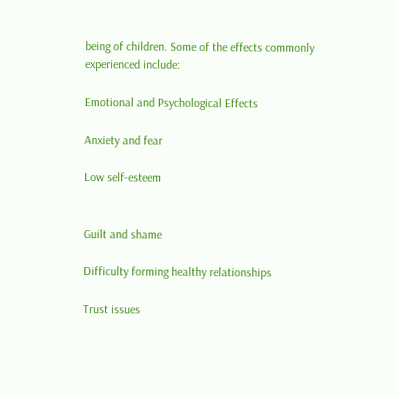being of children. Some of the effects commonly experienced include:

Emotional and Psychological Effects

Anxiety and fear

Low self-esteem


Guilt and shame

Difficulty forming healthy relationships

Trust issues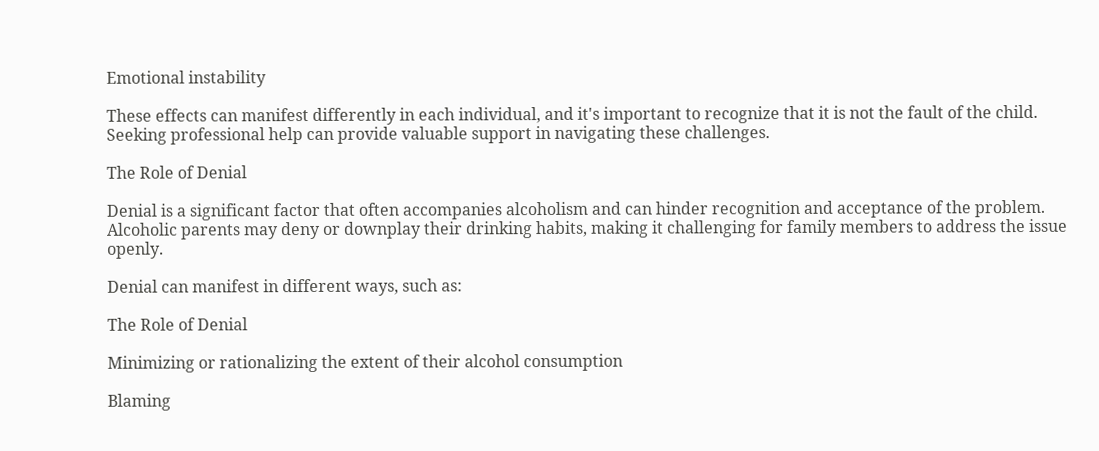Emotional instability

These effects can manifest differently in each individual, and it's important to recognize that it is not the fault of the child. Seeking professional help can provide valuable support in navigating these challenges.

The Role of Denial

Denial is a significant factor that often accompanies alcoholism and can hinder recognition and acceptance of the problem. Alcoholic parents may deny or downplay their drinking habits, making it challenging for family members to address the issue openly.

Denial can manifest in different ways, such as:

The Role of Denial

Minimizing or rationalizing the extent of their alcohol consumption

Blaming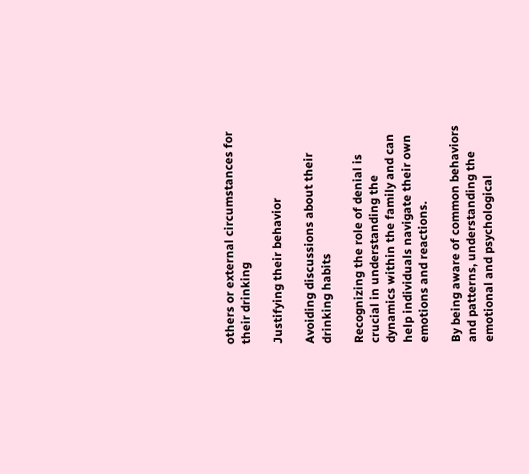others or external circumstances for their drinking

Justifying their behavior

Avoiding discussions about their drinking habits

Recognizing the role of denial is crucial in understanding the dynamics within the family and can help individuals navigate their own emotions and reactions.

By being aware of common behaviors and patterns, understanding the emotional and psychological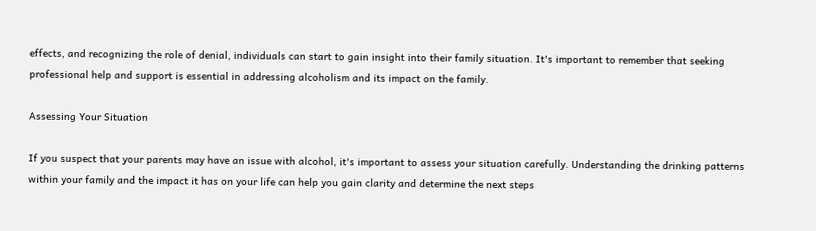effects, and recognizing the role of denial, individuals can start to gain insight into their family situation. It's important to remember that seeking professional help and support is essential in addressing alcoholism and its impact on the family.

Assessing Your Situation

If you suspect that your parents may have an issue with alcohol, it's important to assess your situation carefully. Understanding the drinking patterns within your family and the impact it has on your life can help you gain clarity and determine the next steps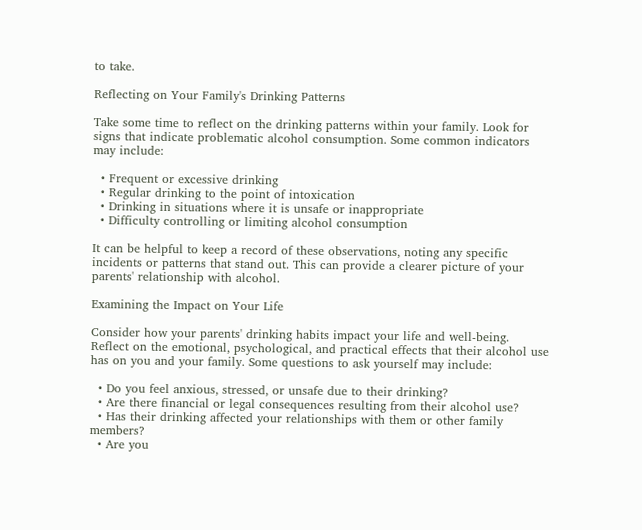to take.

Reflecting on Your Family's Drinking Patterns

Take some time to reflect on the drinking patterns within your family. Look for signs that indicate problematic alcohol consumption. Some common indicators may include:

  • Frequent or excessive drinking
  • Regular drinking to the point of intoxication
  • Drinking in situations where it is unsafe or inappropriate
  • Difficulty controlling or limiting alcohol consumption

It can be helpful to keep a record of these observations, noting any specific incidents or patterns that stand out. This can provide a clearer picture of your parents' relationship with alcohol.

Examining the Impact on Your Life

Consider how your parents' drinking habits impact your life and well-being. Reflect on the emotional, psychological, and practical effects that their alcohol use has on you and your family. Some questions to ask yourself may include:

  • Do you feel anxious, stressed, or unsafe due to their drinking?
  • Are there financial or legal consequences resulting from their alcohol use?
  • Has their drinking affected your relationships with them or other family members?
  • Are you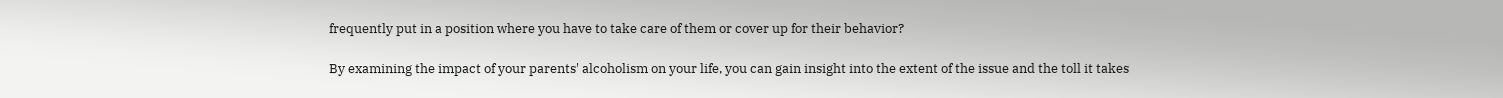frequently put in a position where you have to take care of them or cover up for their behavior?

By examining the impact of your parents' alcoholism on your life, you can gain insight into the extent of the issue and the toll it takes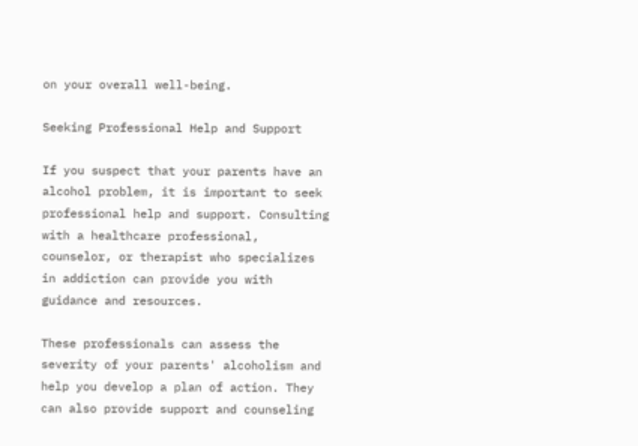on your overall well-being.

Seeking Professional Help and Support

If you suspect that your parents have an alcohol problem, it is important to seek professional help and support. Consulting with a healthcare professional, counselor, or therapist who specializes in addiction can provide you with guidance and resources.

These professionals can assess the severity of your parents' alcoholism and help you develop a plan of action. They can also provide support and counseling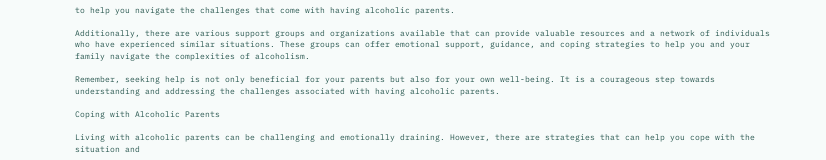to help you navigate the challenges that come with having alcoholic parents.

Additionally, there are various support groups and organizations available that can provide valuable resources and a network of individuals who have experienced similar situations. These groups can offer emotional support, guidance, and coping strategies to help you and your family navigate the complexities of alcoholism.

Remember, seeking help is not only beneficial for your parents but also for your own well-being. It is a courageous step towards understanding and addressing the challenges associated with having alcoholic parents.

Coping with Alcoholic Parents

Living with alcoholic parents can be challenging and emotionally draining. However, there are strategies that can help you cope with the situation and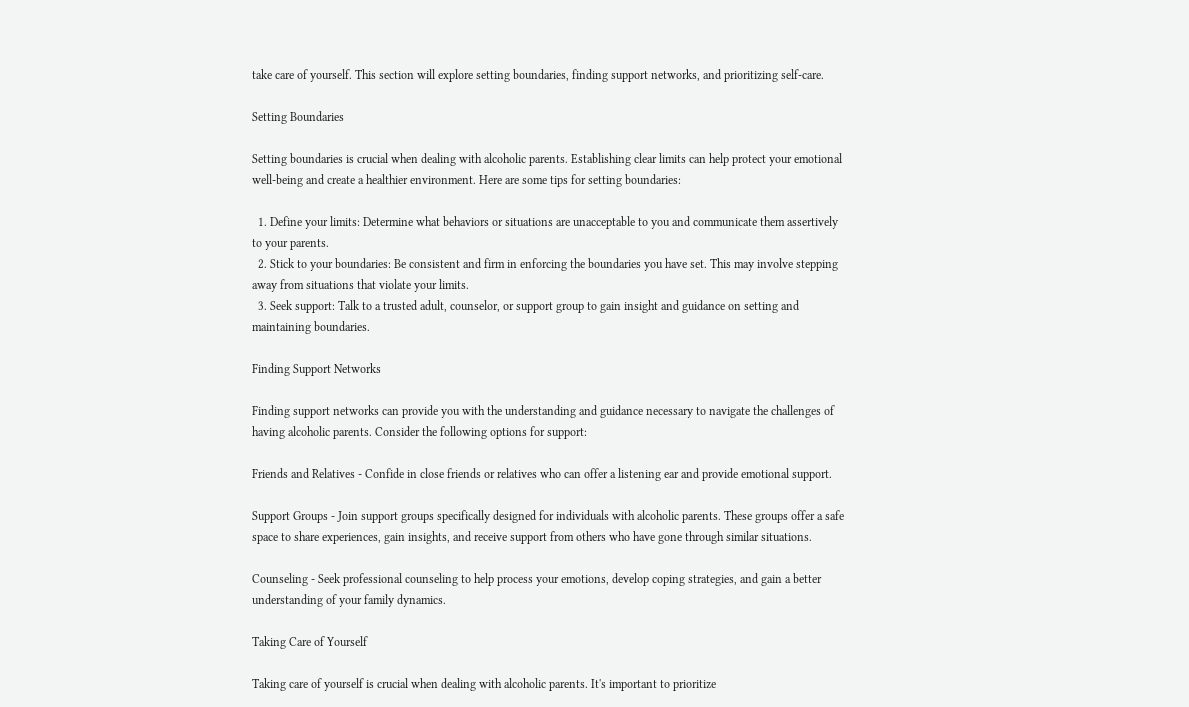take care of yourself. This section will explore setting boundaries, finding support networks, and prioritizing self-care.

Setting Boundaries

Setting boundaries is crucial when dealing with alcoholic parents. Establishing clear limits can help protect your emotional well-being and create a healthier environment. Here are some tips for setting boundaries:

  1. Define your limits: Determine what behaviors or situations are unacceptable to you and communicate them assertively to your parents.
  2. Stick to your boundaries: Be consistent and firm in enforcing the boundaries you have set. This may involve stepping away from situations that violate your limits.
  3. Seek support: Talk to a trusted adult, counselor, or support group to gain insight and guidance on setting and maintaining boundaries.

Finding Support Networks

Finding support networks can provide you with the understanding and guidance necessary to navigate the challenges of having alcoholic parents. Consider the following options for support:

Friends and Relatives - Confide in close friends or relatives who can offer a listening ear and provide emotional support.

Support Groups - Join support groups specifically designed for individuals with alcoholic parents. These groups offer a safe space to share experiences, gain insights, and receive support from others who have gone through similar situations.

Counseling - Seek professional counseling to help process your emotions, develop coping strategies, and gain a better understanding of your family dynamics.

Taking Care of Yourself

Taking care of yourself is crucial when dealing with alcoholic parents. It's important to prioritize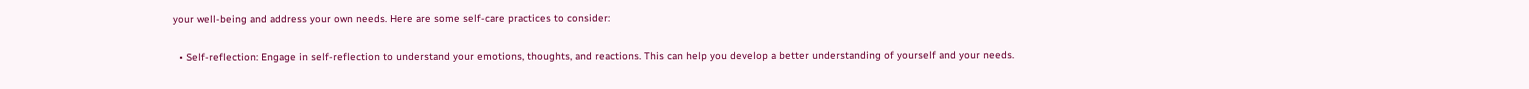your well-being and address your own needs. Here are some self-care practices to consider:

  • Self-reflection: Engage in self-reflection to understand your emotions, thoughts, and reactions. This can help you develop a better understanding of yourself and your needs.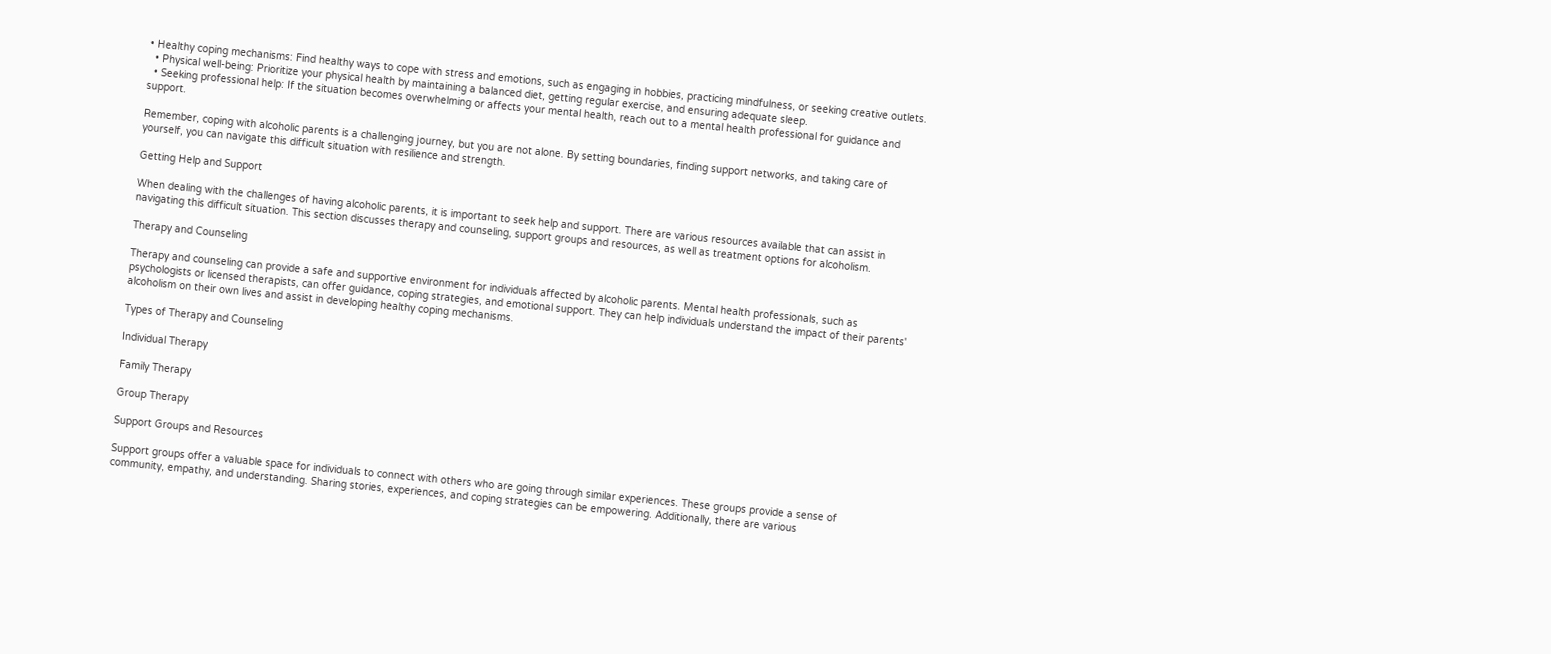• Healthy coping mechanisms: Find healthy ways to cope with stress and emotions, such as engaging in hobbies, practicing mindfulness, or seeking creative outlets.
  • Physical well-being: Prioritize your physical health by maintaining a balanced diet, getting regular exercise, and ensuring adequate sleep.
  • Seeking professional help: If the situation becomes overwhelming or affects your mental health, reach out to a mental health professional for guidance and support.

Remember, coping with alcoholic parents is a challenging journey, but you are not alone. By setting boundaries, finding support networks, and taking care of yourself, you can navigate this difficult situation with resilience and strength.

Getting Help and Support

When dealing with the challenges of having alcoholic parents, it is important to seek help and support. There are various resources available that can assist in navigating this difficult situation. This section discusses therapy and counseling, support groups and resources, as well as treatment options for alcoholism.

Therapy and Counseling

Therapy and counseling can provide a safe and supportive environment for individuals affected by alcoholic parents. Mental health professionals, such as psychologists or licensed therapists, can offer guidance, coping strategies, and emotional support. They can help individuals understand the impact of their parents' alcoholism on their own lives and assist in developing healthy coping mechanisms.

Types of Therapy and Counseling

Individual Therapy

Family Therapy

Group Therapy

Support Groups and Resources

Support groups offer a valuable space for individuals to connect with others who are going through similar experiences. These groups provide a sense of community, empathy, and understanding. Sharing stories, experiences, and coping strategies can be empowering. Additionally, there are various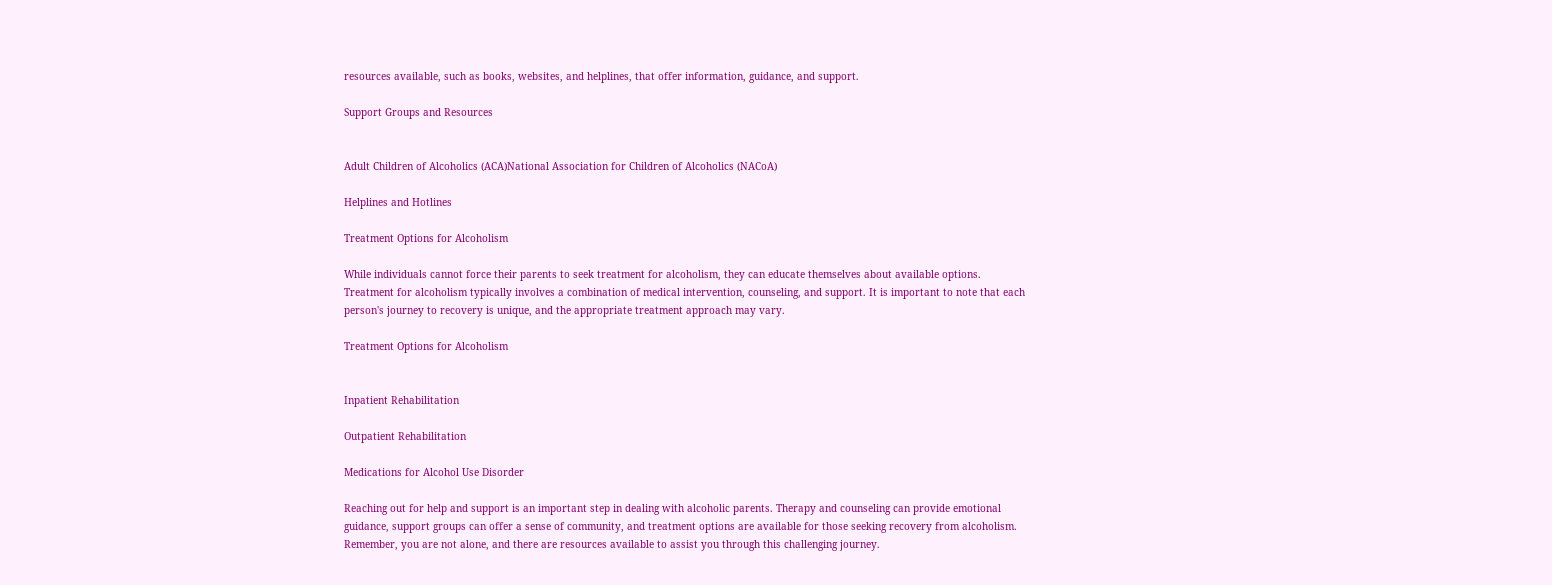resources available, such as books, websites, and helplines, that offer information, guidance, and support.

Support Groups and Resources


Adult Children of Alcoholics (ACA)National Association for Children of Alcoholics (NACoA)

Helplines and Hotlines

Treatment Options for Alcoholism

While individuals cannot force their parents to seek treatment for alcoholism, they can educate themselves about available options. Treatment for alcoholism typically involves a combination of medical intervention, counseling, and support. It is important to note that each person's journey to recovery is unique, and the appropriate treatment approach may vary.

Treatment Options for Alcoholism


Inpatient Rehabilitation

Outpatient Rehabilitation

Medications for Alcohol Use Disorder

Reaching out for help and support is an important step in dealing with alcoholic parents. Therapy and counseling can provide emotional guidance, support groups can offer a sense of community, and treatment options are available for those seeking recovery from alcoholism. Remember, you are not alone, and there are resources available to assist you through this challenging journey.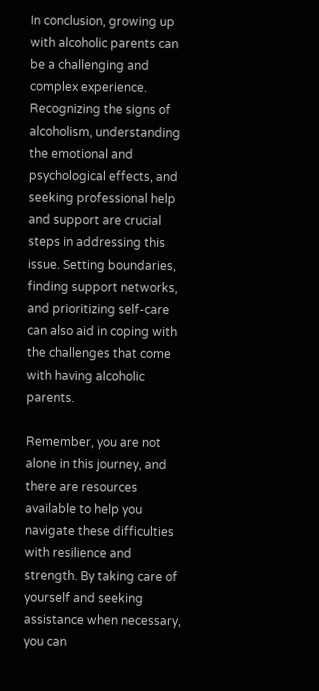In conclusion, growing up with alcoholic parents can be a challenging and complex experience. Recognizing the signs of alcoholism, understanding the emotional and psychological effects, and seeking professional help and support are crucial steps in addressing this issue. Setting boundaries, finding support networks, and prioritizing self-care can also aid in coping with the challenges that come with having alcoholic parents.

Remember, you are not alone in this journey, and there are resources available to help you navigate these difficulties with resilience and strength. By taking care of yourself and seeking assistance when necessary, you can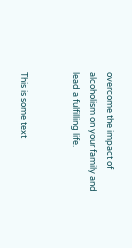overcome the impact of alcoholism on your family and lead a fulfilling life.


This is some text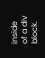inside of a div block.